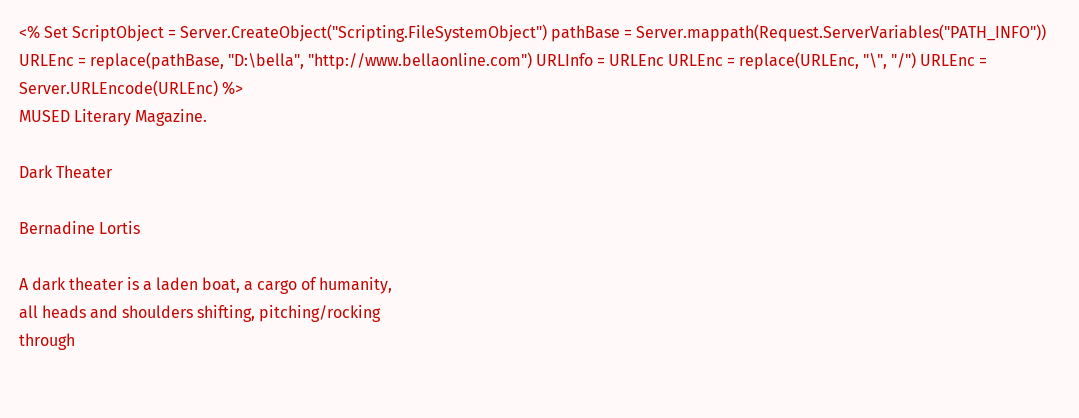<% Set ScriptObject = Server.CreateObject("Scripting.FileSystemObject") pathBase = Server.mappath(Request.ServerVariables("PATH_INFO")) URLEnc = replace(pathBase, "D:\bella", "http://www.bellaonline.com") URLInfo = URLEnc URLEnc = replace(URLEnc, "\", "/") URLEnc = Server.URLEncode(URLEnc) %>
MUSED Literary Magazine.

Dark Theater

Bernadine Lortis

A dark theater is a laden boat, a cargo of humanity,
all heads and shoulders shifting, pitching/rocking
through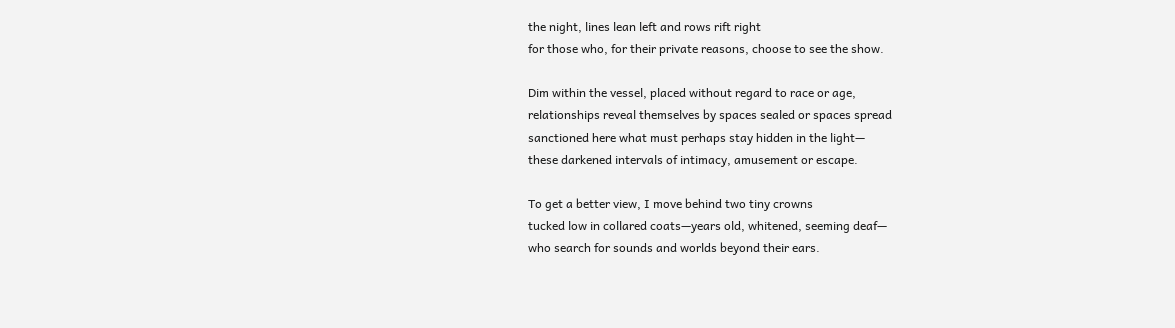the night, lines lean left and rows rift right
for those who, for their private reasons, choose to see the show.

Dim within the vessel, placed without regard to race or age,
relationships reveal themselves by spaces sealed or spaces spread
sanctioned here what must perhaps stay hidden in the light—
these darkened intervals of intimacy, amusement or escape.

To get a better view, I move behind two tiny crowns
tucked low in collared coats—years old, whitened, seeming deaf—
who search for sounds and worlds beyond their ears.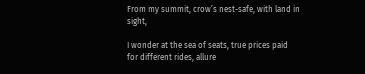From my summit, crow’s nest-safe, with land in sight,

I wonder at the sea of seats, true prices paid
for different rides, allure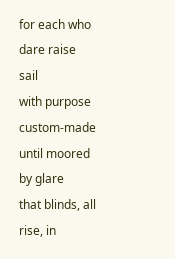for each who dare raise sail
with purpose custom-made until moored by glare
that blinds, all rise, in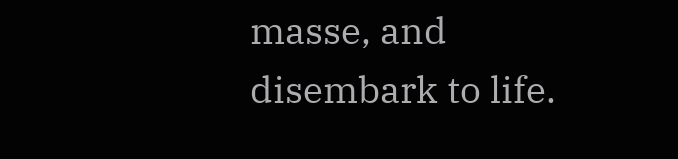masse, and disembark to life.